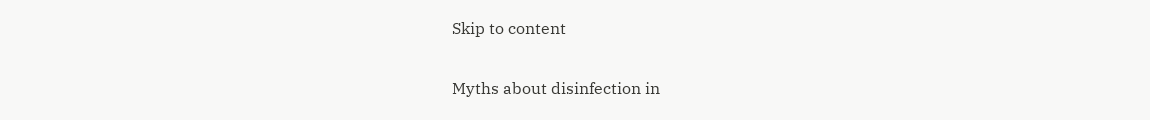Skip to content

Myths about disinfection in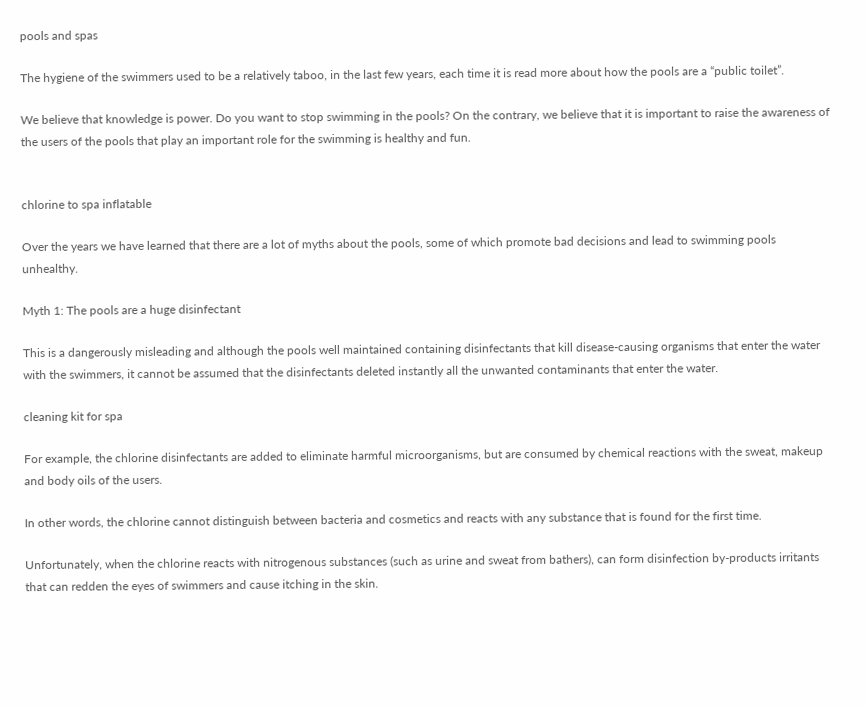pools and spas

The hygiene of the swimmers used to be a relatively taboo, in the last few years, each time it is read more about how the pools are a “public toilet”.

We believe that knowledge is power. Do you want to stop swimming in the pools? On the contrary, we believe that it is important to raise the awareness of the users of the pools that play an important role for the swimming is healthy and fun.


chlorine to spa inflatable

Over the years we have learned that there are a lot of myths about the pools, some of which promote bad decisions and lead to swimming pools unhealthy.

Myth 1: The pools are a huge disinfectant

This is a dangerously misleading and although the pools well maintained containing disinfectants that kill disease-causing organisms that enter the water with the swimmers, it cannot be assumed that the disinfectants deleted instantly all the unwanted contaminants that enter the water.

cleaning kit for spa

For example, the chlorine disinfectants are added to eliminate harmful microorganisms, but are consumed by chemical reactions with the sweat, makeup and body oils of the users.

In other words, the chlorine cannot distinguish between bacteria and cosmetics and reacts with any substance that is found for the first time.

Unfortunately, when the chlorine reacts with nitrogenous substances (such as urine and sweat from bathers), can form disinfection by-products irritants that can redden the eyes of swimmers and cause itching in the skin.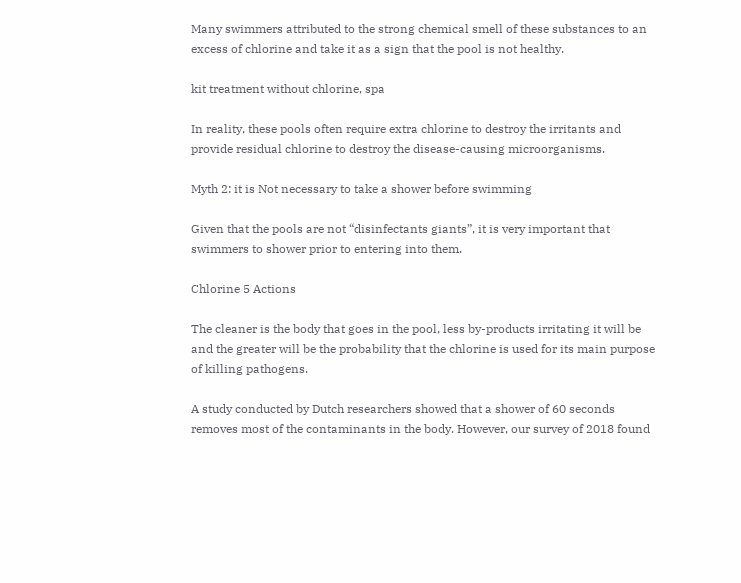Many swimmers attributed to the strong chemical smell of these substances to an excess of chlorine and take it as a sign that the pool is not healthy.

kit treatment without chlorine, spa

In reality, these pools often require extra chlorine to destroy the irritants and provide residual chlorine to destroy the disease-causing microorganisms.

Myth 2: it is Not necessary to take a shower before swimming

Given that the pools are not “disinfectants giants”, it is very important that swimmers to shower prior to entering into them.

Chlorine 5 Actions

The cleaner is the body that goes in the pool, less by-products irritating it will be and the greater will be the probability that the chlorine is used for its main purpose of killing pathogens.

A study conducted by Dutch researchers showed that a shower of 60 seconds removes most of the contaminants in the body. However, our survey of 2018 found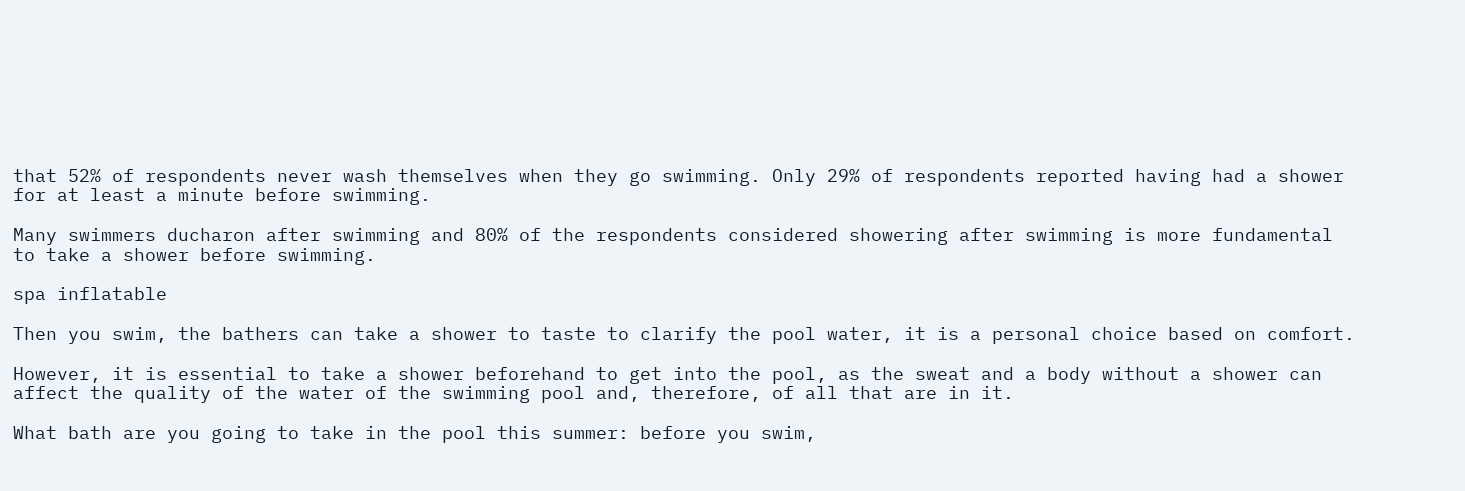that 52% of respondents never wash themselves when they go swimming. Only 29% of respondents reported having had a shower for at least a minute before swimming.

Many swimmers ducharon after swimming and 80% of the respondents considered showering after swimming is more fundamental to take a shower before swimming.

spa inflatable

Then you swim, the bathers can take a shower to taste to clarify the pool water, it is a personal choice based on comfort.

However, it is essential to take a shower beforehand to get into the pool, as the sweat and a body without a shower can affect the quality of the water of the swimming pool and, therefore, of all that are in it.

What bath are you going to take in the pool this summer: before you swim,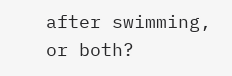after swimming, or both?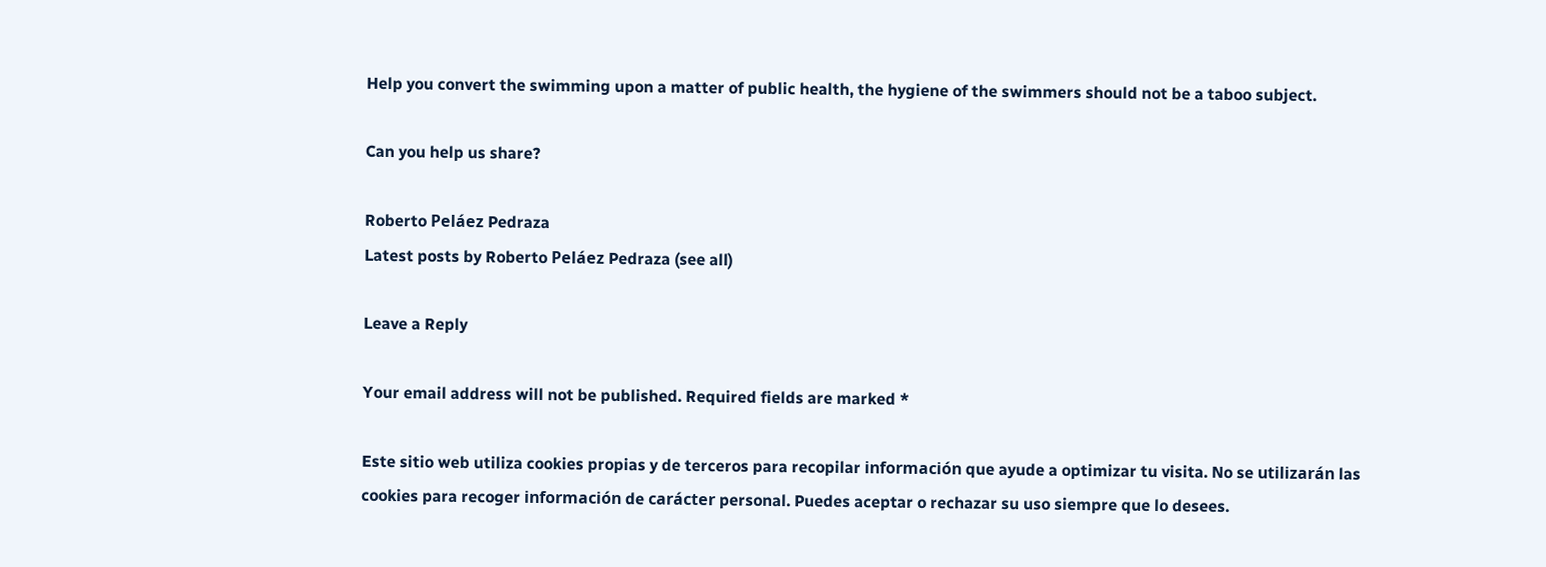Help you convert the swimming upon a matter of public health, the hygiene of the swimmers should not be a taboo subject.

Can you help us share?

Roberto Peláez Pedraza
Latest posts by Roberto Peláez Pedraza (see all)

Leave a Reply

Your email address will not be published. Required fields are marked *

Este sitio web utiliza cookies propias y de terceros para recopilar información que ayude a optimizar tu visita. No se utilizarán las cookies para recoger información de carácter personal. Puedes aceptar o rechazar su uso siempre que lo desees.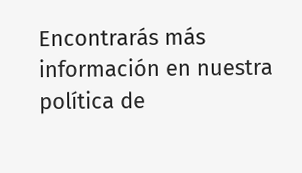Encontrarás más información en nuestra política de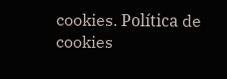cookies. Política de cookies